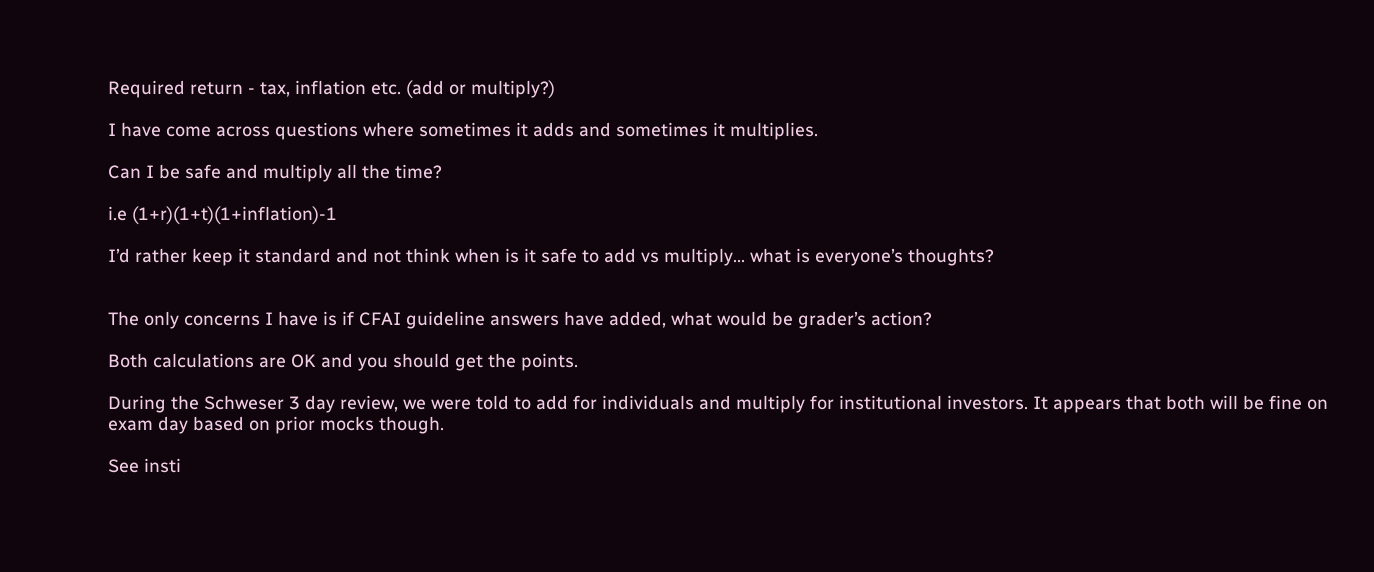Required return - tax, inflation etc. (add or multiply?)

I have come across questions where sometimes it adds and sometimes it multiplies.

Can I be safe and multiply all the time?

i.e (1+r)(1+t)(1+inflation)-1

I’d rather keep it standard and not think when is it safe to add vs multiply… what is everyone’s thoughts?


The only concerns I have is if CFAI guideline answers have added, what would be grader’s action?

Both calculations are OK and you should get the points.

During the Schweser 3 day review, we were told to add for individuals and multiply for institutional investors. It appears that both will be fine on exam day based on prior mocks though.

See insti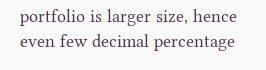portfolio is larger size, hence even few decimal percentage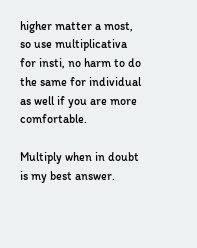higher matter a most, so use multiplicativa for insti, no harm to do the same for individual as well if you are more comfortable.

Multiply when in doubt is my best answer.